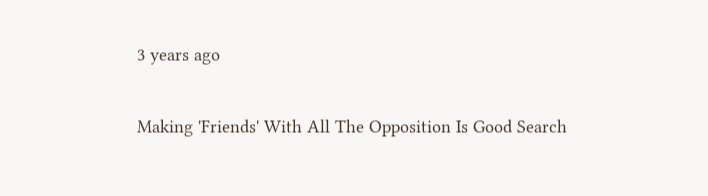3 years ago

Making 'Friends' With All The Opposition Is Good Search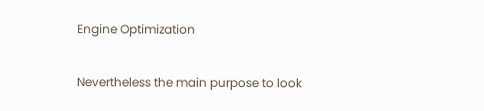Engine Optimization

Nevertheless the main purpose to look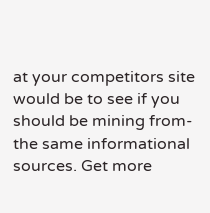at your competitors site would be to see if you should be mining from-the same informational sources. Get more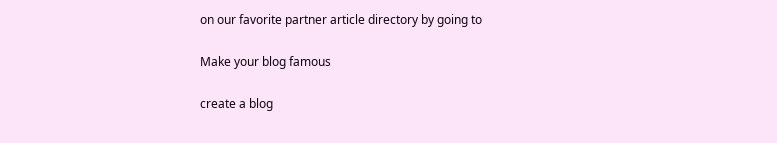on our favorite partner article directory by going to

Make your blog famous

create a blog